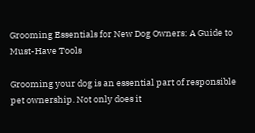Grooming Essentials for New Dog Owners: A Guide to Must-Have Tools

Grooming your dog is an essential part of responsible pet ownership. Not only does it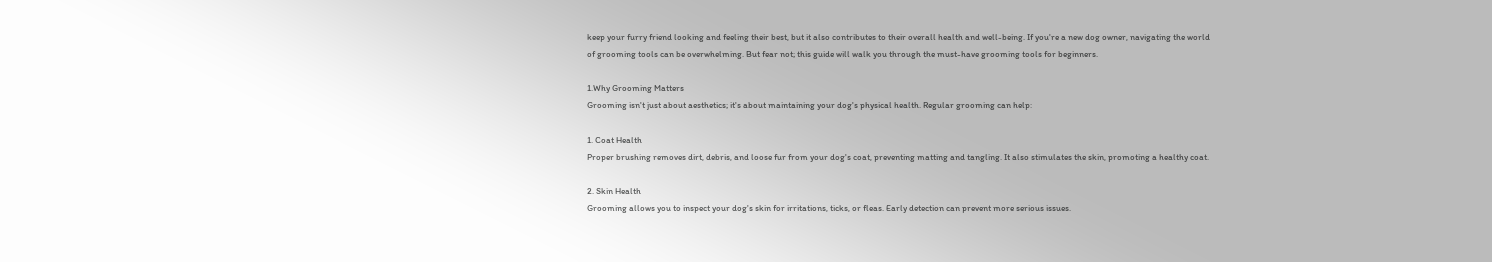keep your furry friend looking and feeling their best, but it also contributes to their overall health and well-being. If you're a new dog owner, navigating the world of grooming tools can be overwhelming. But fear not; this guide will walk you through the must-have grooming tools for beginners.

1.Why Grooming Matters
Grooming isn't just about aesthetics; it's about maintaining your dog's physical health. Regular grooming can help:

1. Coat Health
Proper brushing removes dirt, debris, and loose fur from your dog's coat, preventing matting and tangling. It also stimulates the skin, promoting a healthy coat.

2. Skin Health
Grooming allows you to inspect your dog's skin for irritations, ticks, or fleas. Early detection can prevent more serious issues.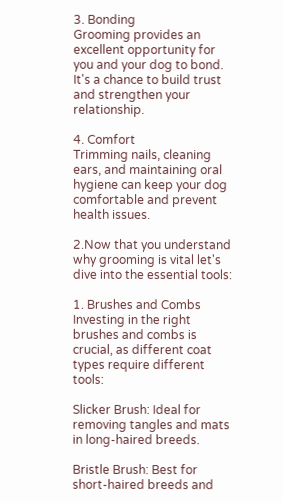3. Bonding
Grooming provides an excellent opportunity for you and your dog to bond. It's a chance to build trust and strengthen your relationship.

4. Comfort
Trimming nails, cleaning ears, and maintaining oral hygiene can keep your dog comfortable and prevent health issues.

2.Now that you understand why grooming is vital let's dive into the essential tools:

1. Brushes and Combs
Investing in the right brushes and combs is crucial, as different coat types require different tools:

Slicker Brush: Ideal for removing tangles and mats in long-haired breeds.

Bristle Brush: Best for short-haired breeds and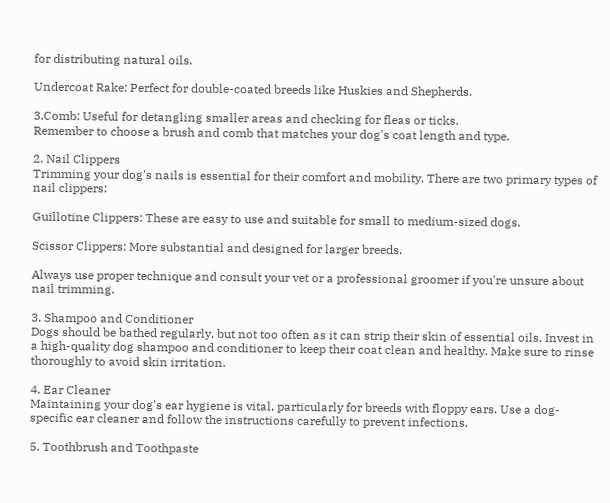for distributing natural oils.

Undercoat Rake: Perfect for double-coated breeds like Huskies and Shepherds.

3.Comb: Useful for detangling smaller areas and checking for fleas or ticks.
Remember to choose a brush and comb that matches your dog's coat length and type.

2. Nail Clippers
Trimming your dog's nails is essential for their comfort and mobility. There are two primary types of nail clippers:

Guillotine Clippers: These are easy to use and suitable for small to medium-sized dogs.

Scissor Clippers: More substantial and designed for larger breeds.

Always use proper technique and consult your vet or a professional groomer if you're unsure about nail trimming.

3. Shampoo and Conditioner
Dogs should be bathed regularly, but not too often as it can strip their skin of essential oils. Invest in a high-quality dog shampoo and conditioner to keep their coat clean and healthy. Make sure to rinse thoroughly to avoid skin irritation.

4. Ear Cleaner
Maintaining your dog's ear hygiene is vital, particularly for breeds with floppy ears. Use a dog-specific ear cleaner and follow the instructions carefully to prevent infections.

5. Toothbrush and Toothpaste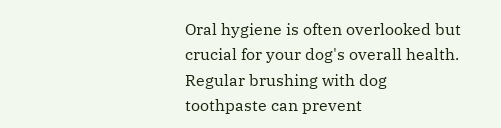Oral hygiene is often overlooked but crucial for your dog's overall health. Regular brushing with dog toothpaste can prevent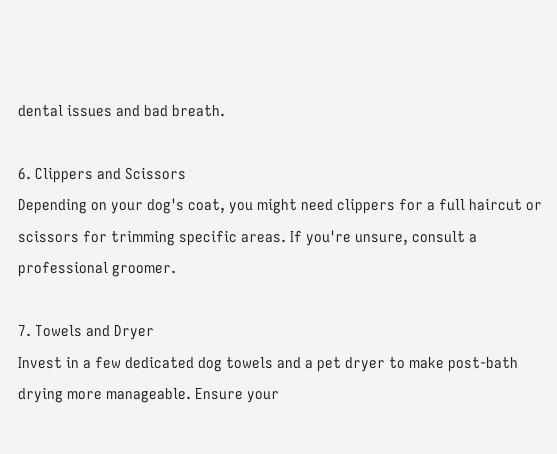dental issues and bad breath.

6. Clippers and Scissors
Depending on your dog's coat, you might need clippers for a full haircut or scissors for trimming specific areas. If you're unsure, consult a professional groomer.

7. Towels and Dryer
Invest in a few dedicated dog towels and a pet dryer to make post-bath drying more manageable. Ensure your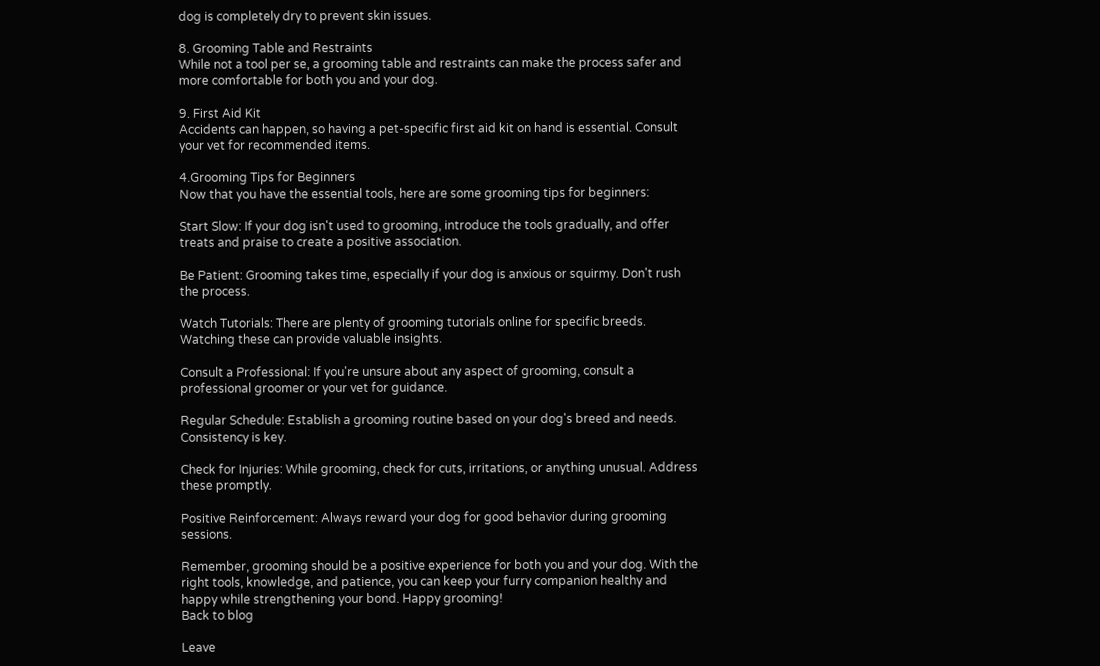dog is completely dry to prevent skin issues.

8. Grooming Table and Restraints
While not a tool per se, a grooming table and restraints can make the process safer and more comfortable for both you and your dog.

9. First Aid Kit
Accidents can happen, so having a pet-specific first aid kit on hand is essential. Consult your vet for recommended items.

4.Grooming Tips for Beginners
Now that you have the essential tools, here are some grooming tips for beginners:

Start Slow: If your dog isn't used to grooming, introduce the tools gradually, and offer treats and praise to create a positive association.

Be Patient: Grooming takes time, especially if your dog is anxious or squirmy. Don't rush the process.

Watch Tutorials: There are plenty of grooming tutorials online for specific breeds. Watching these can provide valuable insights.

Consult a Professional: If you're unsure about any aspect of grooming, consult a professional groomer or your vet for guidance.

Regular Schedule: Establish a grooming routine based on your dog's breed and needs. Consistency is key.

Check for Injuries: While grooming, check for cuts, irritations, or anything unusual. Address these promptly.

Positive Reinforcement: Always reward your dog for good behavior during grooming sessions.

Remember, grooming should be a positive experience for both you and your dog. With the right tools, knowledge, and patience, you can keep your furry companion healthy and happy while strengthening your bond. Happy grooming!
Back to blog

Leave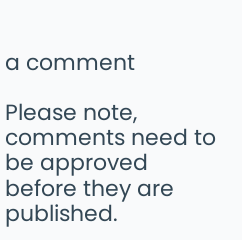a comment

Please note, comments need to be approved before they are published.